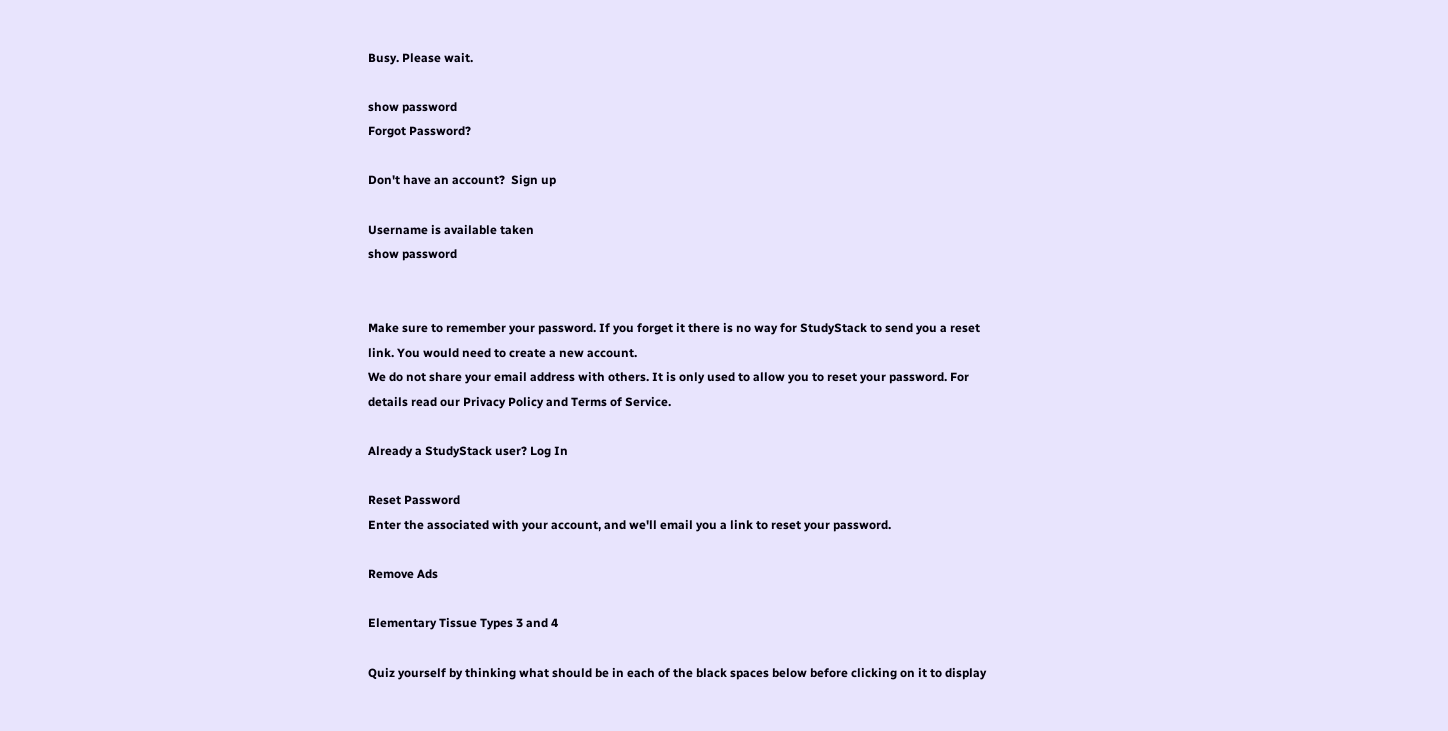Busy. Please wait.

show password
Forgot Password?

Don't have an account?  Sign up

Username is available taken
show password


Make sure to remember your password. If you forget it there is no way for StudyStack to send you a reset link. You would need to create a new account.
We do not share your email address with others. It is only used to allow you to reset your password. For details read our Privacy Policy and Terms of Service.

Already a StudyStack user? Log In

Reset Password
Enter the associated with your account, and we'll email you a link to reset your password.

Remove Ads

Elementary Tissue Types 3 and 4

Quiz yourself by thinking what should be in each of the black spaces below before clicking on it to display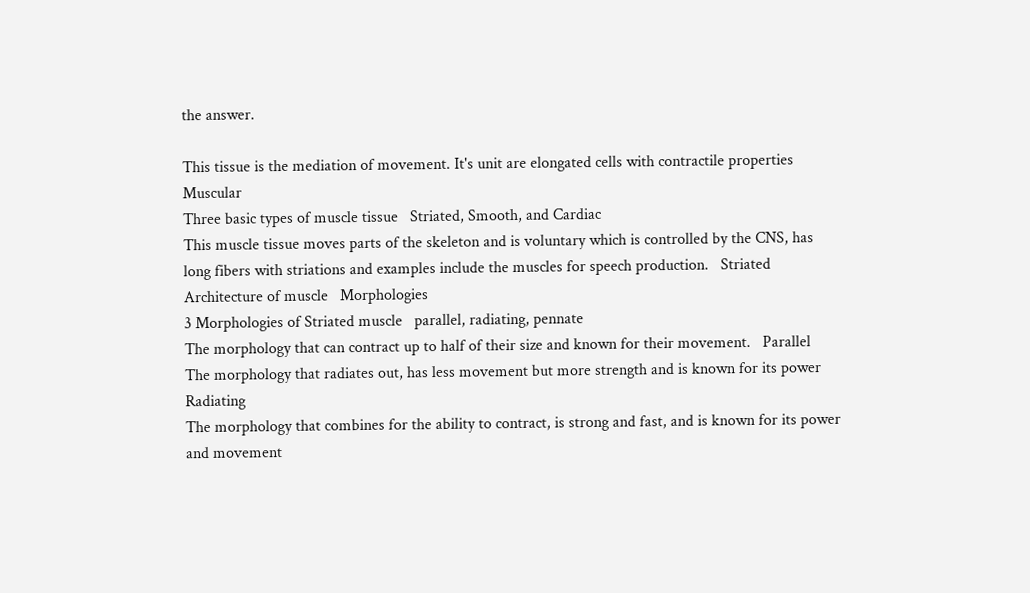the answer.

This tissue is the mediation of movement. It's unit are elongated cells with contractile properties   Muscular
Three basic types of muscle tissue   Striated, Smooth, and Cardiac
This muscle tissue moves parts of the skeleton and is voluntary which is controlled by the CNS, has long fibers with striations and examples include the muscles for speech production.   Striated
Architecture of muscle   Morphologies
3 Morphologies of Striated muscle   parallel, radiating, pennate
The morphology that can contract up to half of their size and known for their movement.   Parallel
The morphology that radiates out, has less movement but more strength and is known for its power   Radiating
The morphology that combines for the ability to contract, is strong and fast, and is known for its power and movement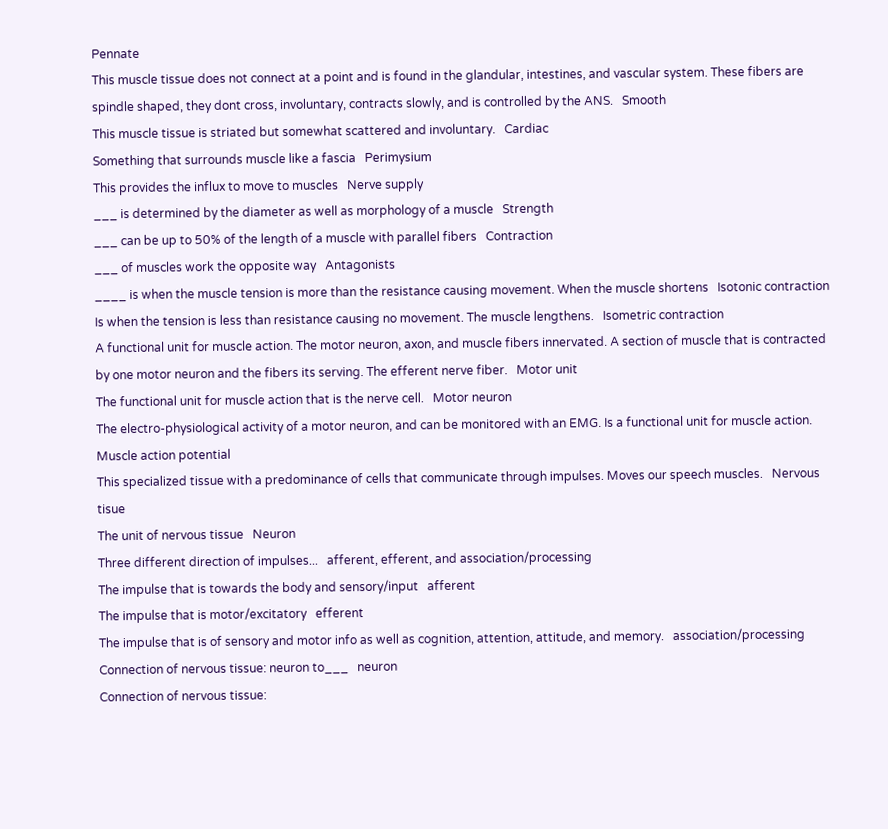Pennate
This muscle tissue does not connect at a point and is found in the glandular, intestines, and vascular system. These fibers are spindle shaped, they dont cross, involuntary, contracts slowly, and is controlled by the ANS.   Smooth
This muscle tissue is striated but somewhat scattered and involuntary.   Cardiac
Something that surrounds muscle like a fascia   Perimysium
This provides the influx to move to muscles   Nerve supply
___ is determined by the diameter as well as morphology of a muscle   Strength
___ can be up to 50% of the length of a muscle with parallel fibers   Contraction
___ of muscles work the opposite way   Antagonists
____ is when the muscle tension is more than the resistance causing movement. When the muscle shortens   Isotonic contraction
Is when the tension is less than resistance causing no movement. The muscle lengthens.   Isometric contraction
A functional unit for muscle action. The motor neuron, axon, and muscle fibers innervated. A section of muscle that is contracted by one motor neuron and the fibers its serving. The efferent nerve fiber.   Motor unit
The functional unit for muscle action that is the nerve cell.   Motor neuron
The electro-physiological activity of a motor neuron, and can be monitored with an EMG. Is a functional unit for muscle action.   Muscle action potential
This specialized tissue with a predominance of cells that communicate through impulses. Moves our speech muscles.   Nervous tisue
The unit of nervous tissue   Neuron
Three different direction of impulses...   afferent, efferent, and association/processing
The impulse that is towards the body and sensory/input   afferent
The impulse that is motor/excitatory   efferent
The impulse that is of sensory and motor info as well as cognition, attention, attitude, and memory.   association/processing
Connection of nervous tissue: neuron to___   neuron
Connection of nervous tissue: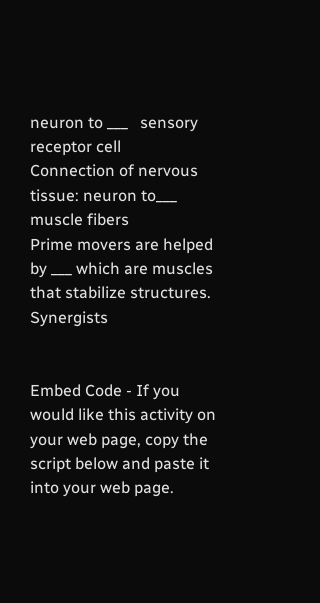neuron to ___   sensory receptor cell
Connection of nervous tissue: neuron to___   muscle fibers
Prime movers are helped by ___ which are muscles that stabilize structures.   Synergists


Embed Code - If you would like this activity on your web page, copy the script below and paste it into your web page.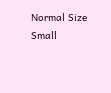Normal Size     Small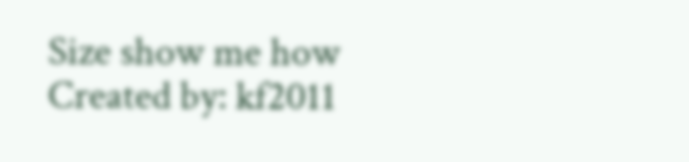Size show me how
Created by: kf2011